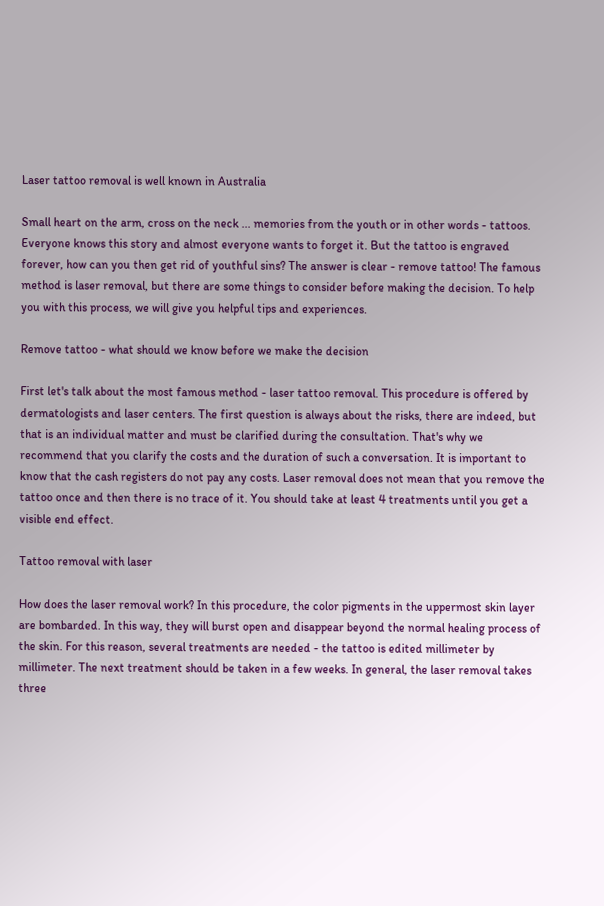Laser tattoo removal is well known in Australia

Small heart on the arm, cross on the neck ... memories from the youth or in other words - tattoos. Everyone knows this story and almost everyone wants to forget it. But the tattoo is engraved forever, how can you then get rid of youthful sins? The answer is clear - remove tattoo! The famous method is laser removal, but there are some things to consider before making the decision. To help you with this process, we will give you helpful tips and experiences.

Remove tattoo - what should we know before we make the decision

First let's talk about the most famous method - laser tattoo removal. This procedure is offered by dermatologists and laser centers. The first question is always about the risks, there are indeed, but that is an individual matter and must be clarified during the consultation. That's why we recommend that you clarify the costs and the duration of such a conversation. It is important to know that the cash registers do not pay any costs. Laser removal does not mean that you remove the tattoo once and then there is no trace of it. You should take at least 4 treatments until you get a visible end effect.

Tattoo removal with laser

How does the laser removal work? In this procedure, the color pigments in the uppermost skin layer are bombarded. In this way, they will burst open and disappear beyond the normal healing process of the skin. For this reason, several treatments are needed - the tattoo is edited millimeter by millimeter. The next treatment should be taken in a few weeks. In general, the laser removal takes three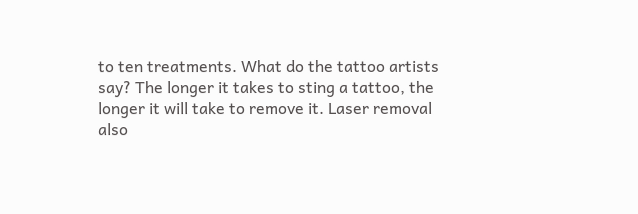to ten treatments. What do the tattoo artists say? The longer it takes to sting a tattoo, the longer it will take to remove it. Laser removal also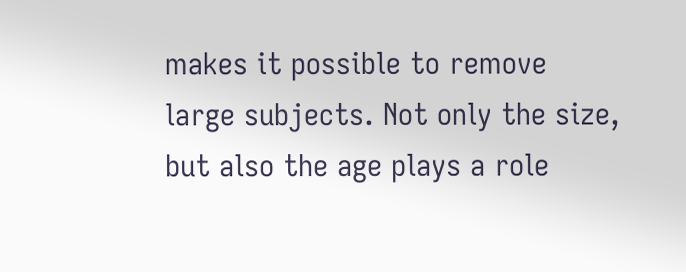makes it possible to remove large subjects. Not only the size, but also the age plays a role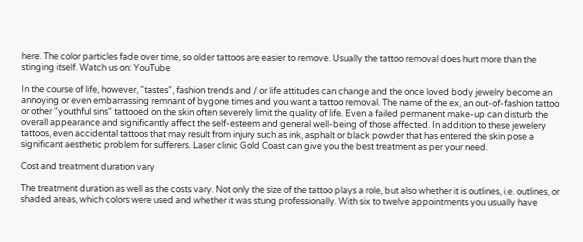here. The color particles fade over time, so older tattoos are easier to remove. Usually the tattoo removal does hurt more than the stinging itself. Watch us on: YouTube

In the course of life, however, "tastes", fashion trends and / or life attitudes can change and the once loved body jewelry become an annoying or even embarrassing remnant of bygone times and you want a tattoo removal. The name of the ex, an out-of-fashion tattoo or other "youthful sins" tattooed on the skin often severely limit the quality of life. Even a failed permanent make-up can disturb the overall appearance and significantly affect the self-esteem and general well-being of those affected. In addition to these jewelery tattoos, even accidental tattoos that may result from injury such as ink, asphalt or black powder that has entered the skin pose a significant aesthetic problem for sufferers. Laser clinic Gold Coast can give you the best treatment as per your need.

Cost and treatment duration vary

The treatment duration as well as the costs vary. Not only the size of the tattoo plays a role, but also whether it is outlines, i.e. outlines, or shaded areas, which colors were used and whether it was stung professionally. With six to twelve appointments you usually have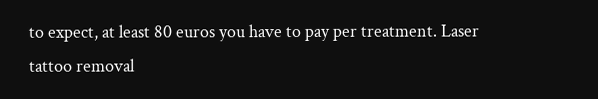to expect, at least 80 euros you have to pay per treatment. Laser tattoo removal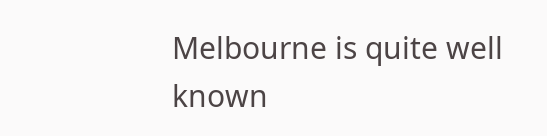Melbourne is quite well known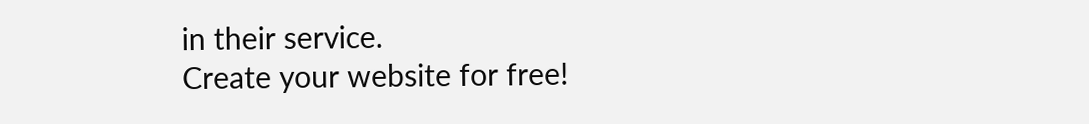in their service.
Create your website for free!